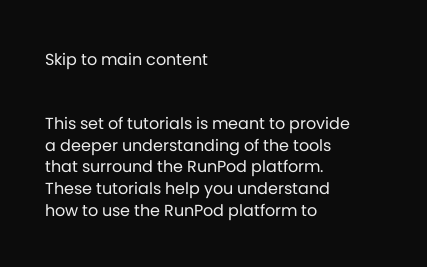Skip to main content


This set of tutorials is meant to provide a deeper understanding of the tools that surround the RunPod platform. These tutorials help you understand how to use the RunPod platform to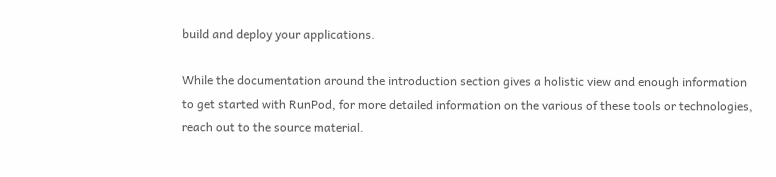build and deploy your applications.

While the documentation around the introduction section gives a holistic view and enough information to get started with RunPod, for more detailed information on the various of these tools or technologies, reach out to the source material.